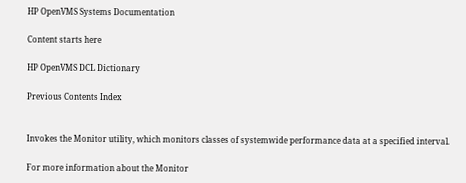HP OpenVMS Systems Documentation

Content starts here

HP OpenVMS DCL Dictionary

Previous Contents Index


Invokes the Monitor utility, which monitors classes of systemwide performance data at a specified interval.

For more information about the Monitor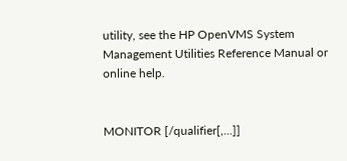utility, see the HP OpenVMS System Management Utilities Reference Manual or online help.


MONITOR [/qualifier[,...]]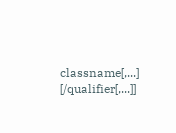classname[,...] [/qualifier[,...]]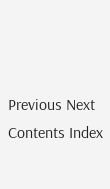Previous Next Contents Index